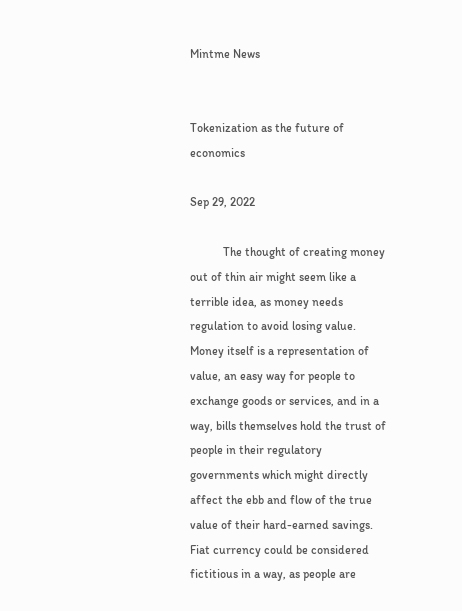Mintme News


Tokenization as the future of economics

Sep 29, 2022

           The thought of creating money out of thin air might seem like a terrible idea, as money needs regulation to avoid losing value. Money itself is a representation of value, an easy way for people to exchange goods or services, and in a way, bills themselves hold the trust of people in their regulatory governments which might directly affect the ebb and flow of the true value of their hard-earned savings. Fiat currency could be considered fictitious in a way, as people are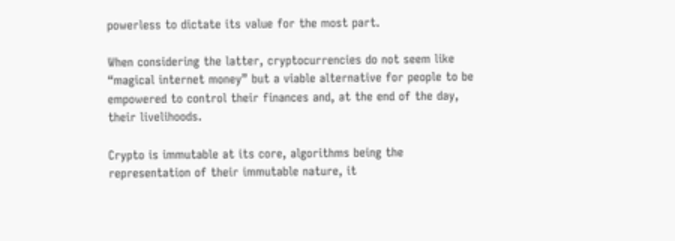powerless to dictate its value for the most part.

When considering the latter, cryptocurrencies do not seem like “magical internet money” but a viable alternative for people to be empowered to control their finances and, at the end of the day, their livelihoods.

Crypto is immutable at its core, algorithms being the representation of their immutable nature, it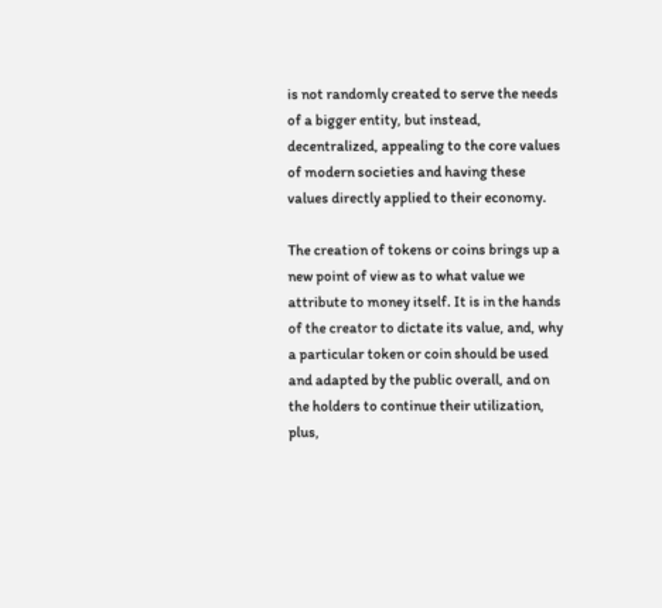is not randomly created to serve the needs of a bigger entity, but instead, decentralized, appealing to the core values of modern societies and having these values directly applied to their economy.

The creation of tokens or coins brings up a new point of view as to what value we attribute to money itself. It is in the hands of the creator to dictate its value, and, why a particular token or coin should be used and adapted by the public overall, and on the holders to continue their utilization, plus,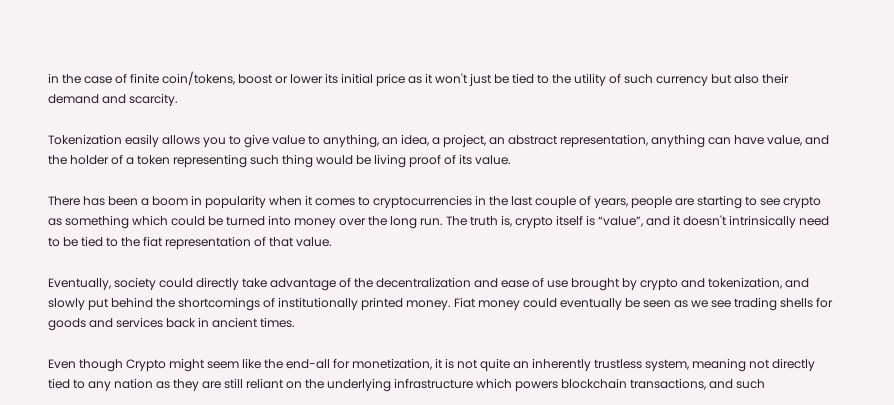in the case of finite coin/tokens, boost or lower its initial price as it won't just be tied to the utility of such currency but also their demand and scarcity.

Tokenization easily allows you to give value to anything, an idea, a project, an abstract representation, anything can have value, and the holder of a token representing such thing would be living proof of its value.

There has been a boom in popularity when it comes to cryptocurrencies in the last couple of years, people are starting to see crypto as something which could be turned into money over the long run. The truth is, crypto itself is “value”, and it doesn't intrinsically need to be tied to the fiat representation of that value.

Eventually, society could directly take advantage of the decentralization and ease of use brought by crypto and tokenization, and slowly put behind the shortcomings of institutionally printed money. Fiat money could eventually be seen as we see trading shells for goods and services back in ancient times.

Even though Crypto might seem like the end-all for monetization, it is not quite an inherently trustless system, meaning not directly tied to any nation as they are still reliant on the underlying infrastructure which powers blockchain transactions, and such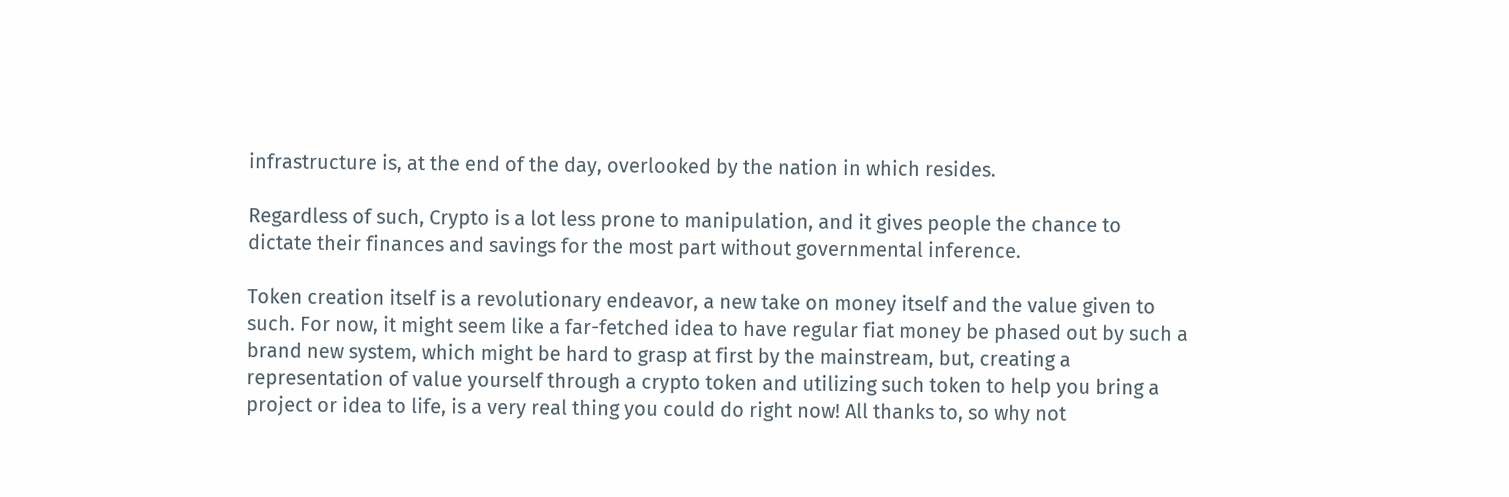infrastructure is, at the end of the day, overlooked by the nation in which resides.

Regardless of such, Crypto is a lot less prone to manipulation, and it gives people the chance to dictate their finances and savings for the most part without governmental inference.

Token creation itself is a revolutionary endeavor, a new take on money itself and the value given to such. For now, it might seem like a far-fetched idea to have regular fiat money be phased out by such a brand new system, which might be hard to grasp at first by the mainstream, but, creating a representation of value yourself through a crypto token and utilizing such token to help you bring a project or idea to life, is a very real thing you could do right now! All thanks to, so why not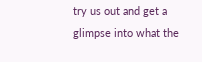try us out and get a glimpse into what the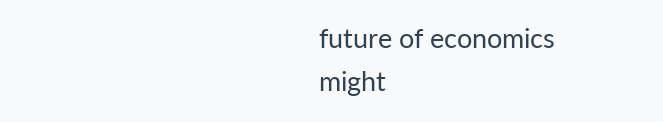future of economics might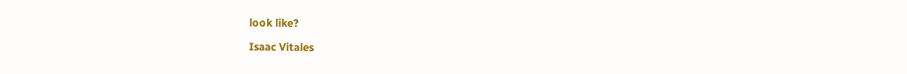look like?

Isaac Vitales